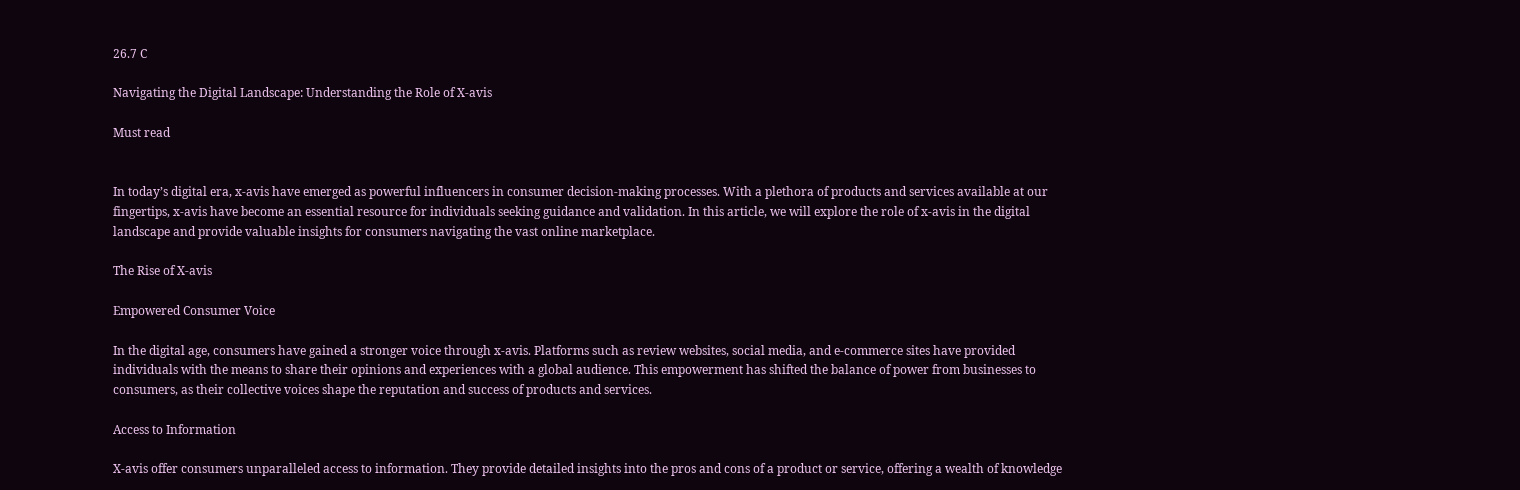26.7 C

Navigating the Digital Landscape: Understanding the Role of X-avis

Must read


In today’s digital era, x-avis have emerged as powerful influencers in consumer decision-making processes. With a plethora of products and services available at our fingertips, x-avis have become an essential resource for individuals seeking guidance and validation. In this article, we will explore the role of x-avis in the digital landscape and provide valuable insights for consumers navigating the vast online marketplace.

The Rise of X-avis

Empowered Consumer Voice

In the digital age, consumers have gained a stronger voice through x-avis. Platforms such as review websites, social media, and e-commerce sites have provided individuals with the means to share their opinions and experiences with a global audience. This empowerment has shifted the balance of power from businesses to consumers, as their collective voices shape the reputation and success of products and services.

Access to Information

X-avis offer consumers unparalleled access to information. They provide detailed insights into the pros and cons of a product or service, offering a wealth of knowledge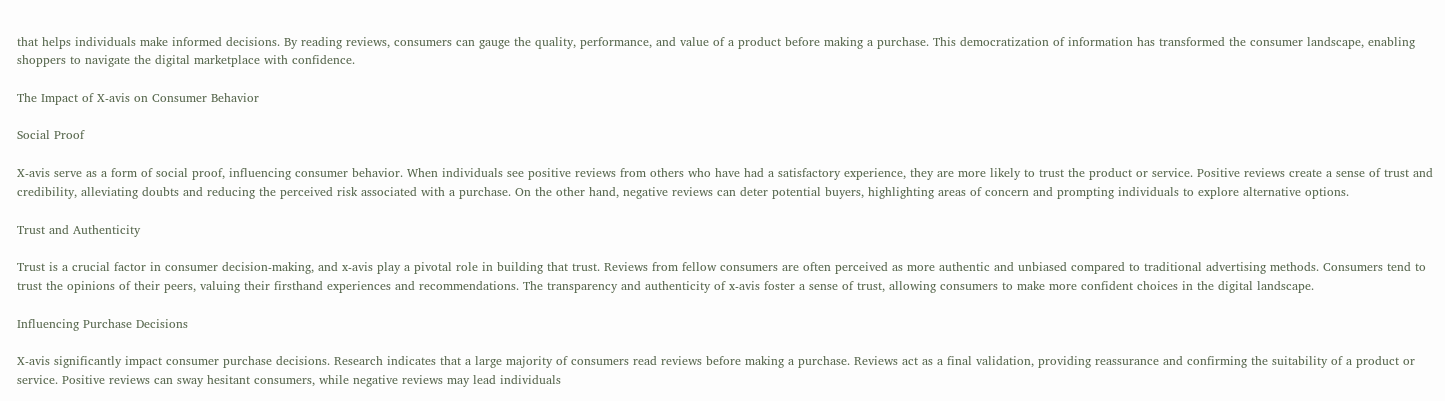that helps individuals make informed decisions. By reading reviews, consumers can gauge the quality, performance, and value of a product before making a purchase. This democratization of information has transformed the consumer landscape, enabling shoppers to navigate the digital marketplace with confidence.

The Impact of X-avis on Consumer Behavior

Social Proof

X-avis serve as a form of social proof, influencing consumer behavior. When individuals see positive reviews from others who have had a satisfactory experience, they are more likely to trust the product or service. Positive reviews create a sense of trust and credibility, alleviating doubts and reducing the perceived risk associated with a purchase. On the other hand, negative reviews can deter potential buyers, highlighting areas of concern and prompting individuals to explore alternative options.

Trust and Authenticity

Trust is a crucial factor in consumer decision-making, and x-avis play a pivotal role in building that trust. Reviews from fellow consumers are often perceived as more authentic and unbiased compared to traditional advertising methods. Consumers tend to trust the opinions of their peers, valuing their firsthand experiences and recommendations. The transparency and authenticity of x-avis foster a sense of trust, allowing consumers to make more confident choices in the digital landscape.

Influencing Purchase Decisions

X-avis significantly impact consumer purchase decisions. Research indicates that a large majority of consumers read reviews before making a purchase. Reviews act as a final validation, providing reassurance and confirming the suitability of a product or service. Positive reviews can sway hesitant consumers, while negative reviews may lead individuals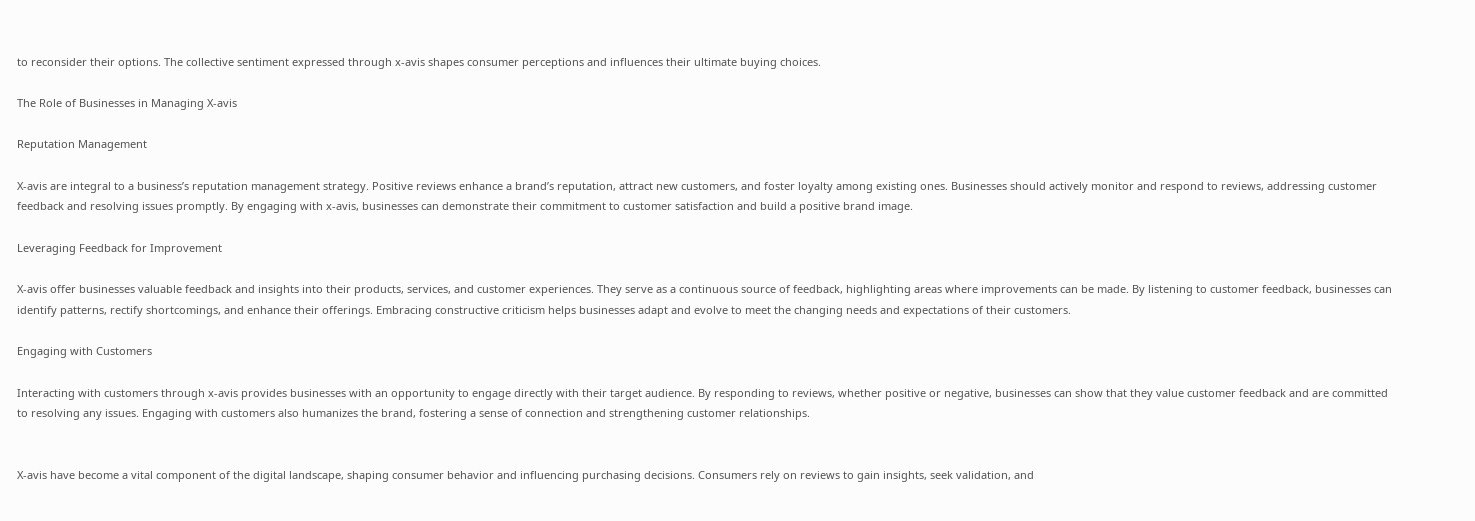to reconsider their options. The collective sentiment expressed through x-avis shapes consumer perceptions and influences their ultimate buying choices.

The Role of Businesses in Managing X-avis

Reputation Management

X-avis are integral to a business’s reputation management strategy. Positive reviews enhance a brand’s reputation, attract new customers, and foster loyalty among existing ones. Businesses should actively monitor and respond to reviews, addressing customer feedback and resolving issues promptly. By engaging with x-avis, businesses can demonstrate their commitment to customer satisfaction and build a positive brand image.

Leveraging Feedback for Improvement

X-avis offer businesses valuable feedback and insights into their products, services, and customer experiences. They serve as a continuous source of feedback, highlighting areas where improvements can be made. By listening to customer feedback, businesses can identify patterns, rectify shortcomings, and enhance their offerings. Embracing constructive criticism helps businesses adapt and evolve to meet the changing needs and expectations of their customers.

Engaging with Customers

Interacting with customers through x-avis provides businesses with an opportunity to engage directly with their target audience. By responding to reviews, whether positive or negative, businesses can show that they value customer feedback and are committed to resolving any issues. Engaging with customers also humanizes the brand, fostering a sense of connection and strengthening customer relationships.


X-avis have become a vital component of the digital landscape, shaping consumer behavior and influencing purchasing decisions. Consumers rely on reviews to gain insights, seek validation, and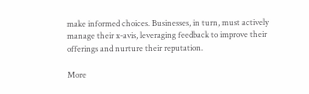make informed choices. Businesses, in turn, must actively manage their x-avis, leveraging feedback to improve their offerings and nurture their reputation.

More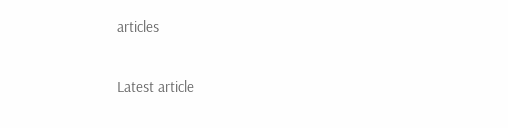articles

Latest article